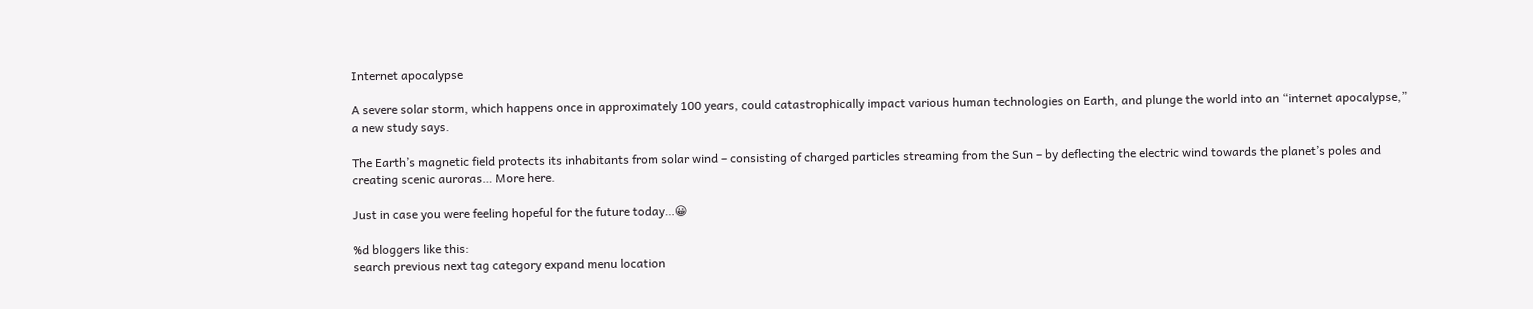Internet apocalypse

A severe solar storm, which happens once in approximately 100 years, could catastrophically impact various human technologies on Earth, and plunge the world into an “internet apocalypse,” a new study says.

The Earth’s magnetic field protects its inhabitants from solar wind – consisting of charged particles streaming from the Sun – by deflecting the electric wind towards the planet’s poles and creating scenic auroras… More here.

Just in case you were feeling hopeful for the future today…😀

%d bloggers like this:
search previous next tag category expand menu location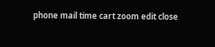phone mail time cart zoom edit close